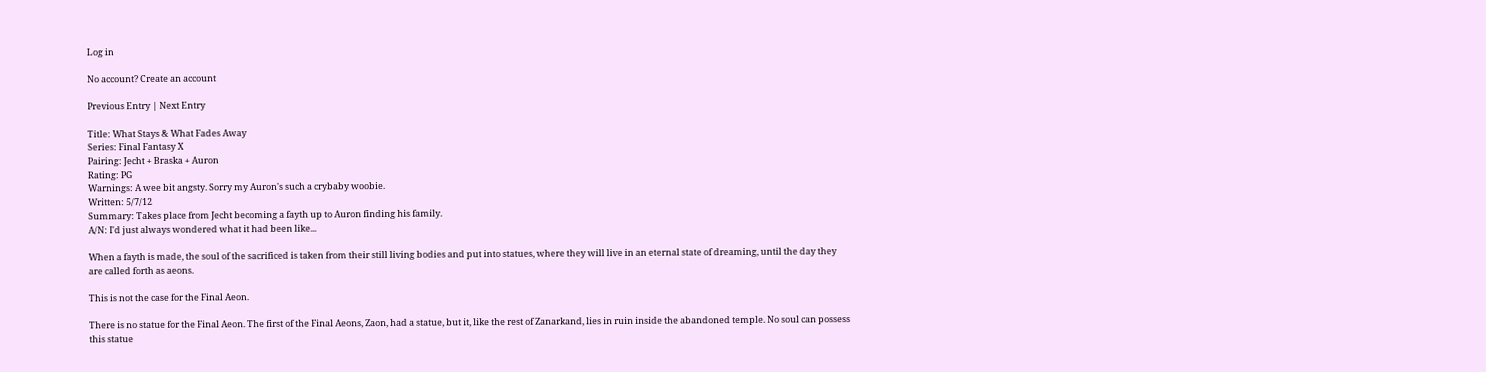Log in

No account? Create an account

Previous Entry | Next Entry

Title: What Stays & What Fades Away
Series: Final Fantasy X
Pairing: Jecht + Braska + Auron
Rating: PG
Warnings: A wee bit angsty. Sorry my Auron's such a crybaby woobie.
Written: 5/7/12
Summary: Takes place from Jecht becoming a fayth up to Auron finding his family.
A/N: I'd just always wondered what it had been like...

When a fayth is made, the soul of the sacrificed is taken from their still living bodies and put into statues, where they will live in an eternal state of dreaming, until the day they are called forth as aeons.

This is not the case for the Final Aeon.

There is no statue for the Final Aeon. The first of the Final Aeons, Zaon, had a statue, but it, like the rest of Zanarkand, lies in ruin inside the abandoned temple. No soul can possess this statue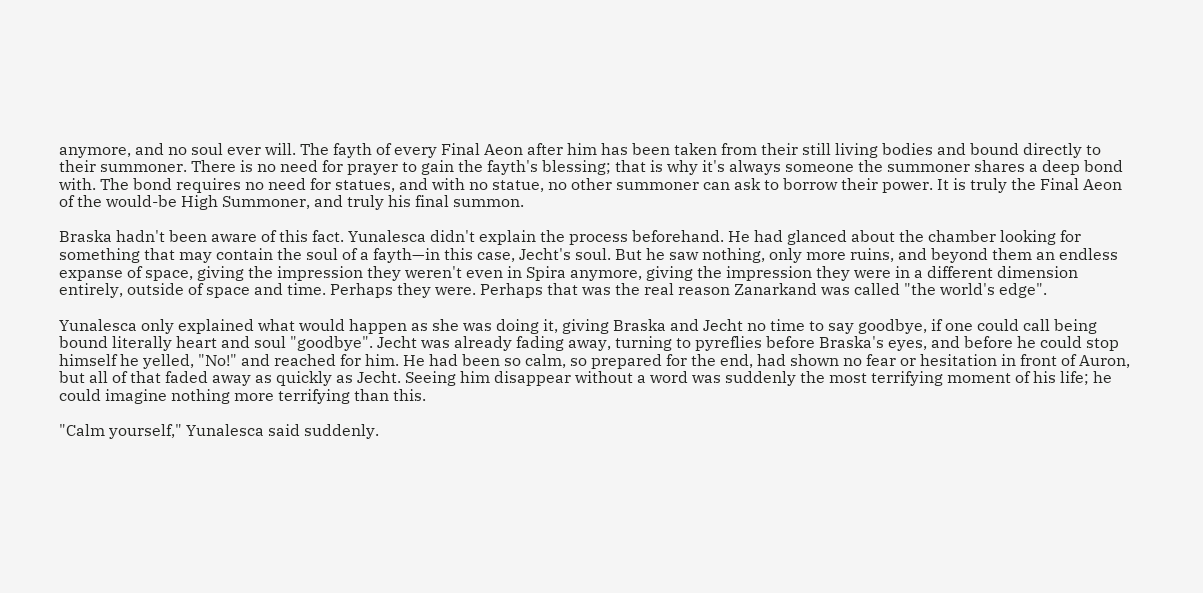anymore, and no soul ever will. The fayth of every Final Aeon after him has been taken from their still living bodies and bound directly to their summoner. There is no need for prayer to gain the fayth's blessing; that is why it's always someone the summoner shares a deep bond with. The bond requires no need for statues, and with no statue, no other summoner can ask to borrow their power. It is truly the Final Aeon of the would-be High Summoner, and truly his final summon.

Braska hadn't been aware of this fact. Yunalesca didn't explain the process beforehand. He had glanced about the chamber looking for something that may contain the soul of a fayth—in this case, Jecht's soul. But he saw nothing, only more ruins, and beyond them an endless expanse of space, giving the impression they weren't even in Spira anymore, giving the impression they were in a different dimension entirely, outside of space and time. Perhaps they were. Perhaps that was the real reason Zanarkand was called "the world's edge".

Yunalesca only explained what would happen as she was doing it, giving Braska and Jecht no time to say goodbye, if one could call being bound literally heart and soul "goodbye". Jecht was already fading away, turning to pyreflies before Braska's eyes, and before he could stop himself he yelled, "No!" and reached for him. He had been so calm, so prepared for the end, had shown no fear or hesitation in front of Auron, but all of that faded away as quickly as Jecht. Seeing him disappear without a word was suddenly the most terrifying moment of his life; he could imagine nothing more terrifying than this.

"Calm yourself," Yunalesca said suddenly.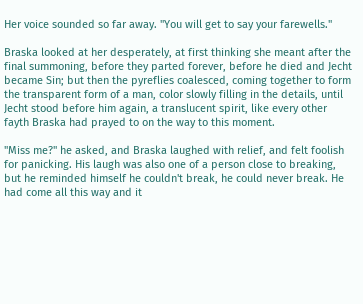Her voice sounded so far away. "You will get to say your farewells."

Braska looked at her desperately, at first thinking she meant after the final summoning, before they parted forever, before he died and Jecht became Sin; but then the pyreflies coalesced, coming together to form the transparent form of a man, color slowly filling in the details, until Jecht stood before him again, a translucent spirit, like every other fayth Braska had prayed to on the way to this moment.

"Miss me?" he asked, and Braska laughed with relief, and felt foolish for panicking. His laugh was also one of a person close to breaking, but he reminded himself he couldn't break, he could never break. He had come all this way and it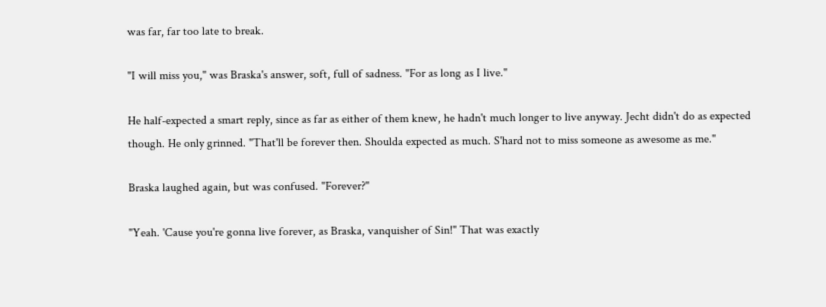was far, far too late to break.

"I will miss you," was Braska's answer, soft, full of sadness. "For as long as I live."

He half-expected a smart reply, since as far as either of them knew, he hadn't much longer to live anyway. Jecht didn't do as expected though. He only grinned. "That'll be forever then. Shoulda expected as much. S'hard not to miss someone as awesome as me."

Braska laughed again, but was confused. "Forever?"

"Yeah. 'Cause you're gonna live forever, as Braska, vanquisher of Sin!" That was exactly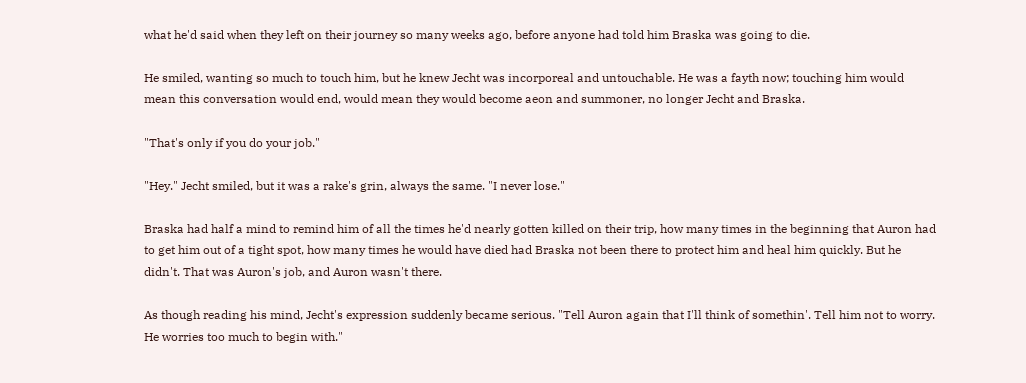what he'd said when they left on their journey so many weeks ago, before anyone had told him Braska was going to die.

He smiled, wanting so much to touch him, but he knew Jecht was incorporeal and untouchable. He was a fayth now; touching him would mean this conversation would end, would mean they would become aeon and summoner, no longer Jecht and Braska.

"That's only if you do your job."

"Hey." Jecht smiled, but it was a rake's grin, always the same. "I never lose."

Braska had half a mind to remind him of all the times he'd nearly gotten killed on their trip, how many times in the beginning that Auron had to get him out of a tight spot, how many times he would have died had Braska not been there to protect him and heal him quickly. But he didn't. That was Auron's job, and Auron wasn't there.

As though reading his mind, Jecht's expression suddenly became serious. "Tell Auron again that I'll think of somethin'. Tell him not to worry. He worries too much to begin with."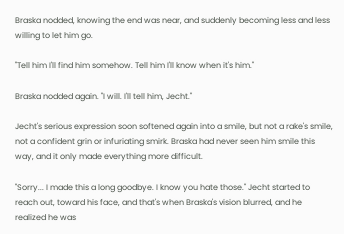Braska nodded, knowing the end was near, and suddenly becoming less and less willing to let him go.

"Tell him I'll find him somehow. Tell him I'll know when it's him."

Braska nodded again. "I will. I'll tell him, Jecht."

Jecht's serious expression soon softened again into a smile, but not a rake's smile, not a confident grin or infuriating smirk. Braska had never seen him smile this way, and it only made everything more difficult.

"Sorry... I made this a long goodbye. I know you hate those." Jecht started to reach out, toward his face, and that's when Braska's vision blurred, and he realized he was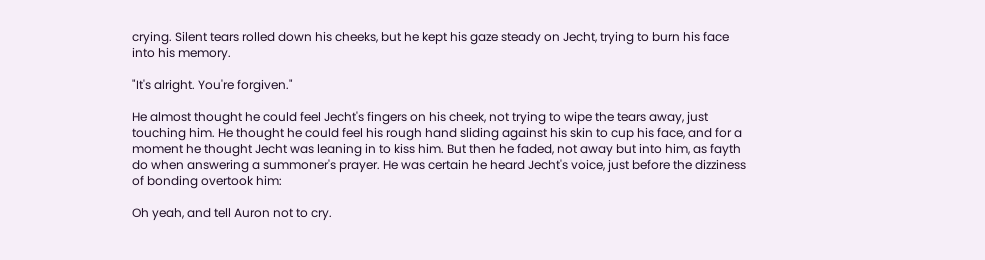crying. Silent tears rolled down his cheeks, but he kept his gaze steady on Jecht, trying to burn his face into his memory.

"It's alright. You're forgiven."

He almost thought he could feel Jecht's fingers on his cheek, not trying to wipe the tears away, just touching him. He thought he could feel his rough hand sliding against his skin to cup his face, and for a moment he thought Jecht was leaning in to kiss him. But then he faded, not away but into him, as fayth do when answering a summoner's prayer. He was certain he heard Jecht's voice, just before the dizziness of bonding overtook him:

Oh yeah, and tell Auron not to cry.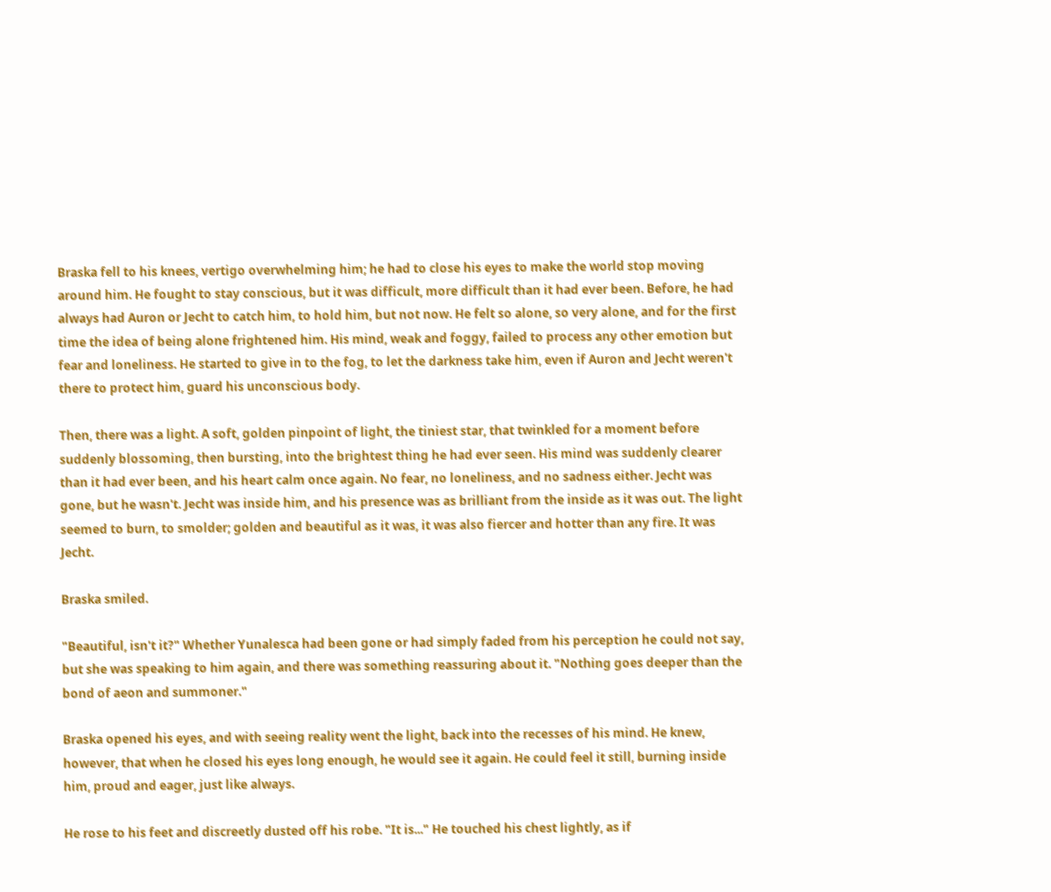Braska fell to his knees, vertigo overwhelming him; he had to close his eyes to make the world stop moving around him. He fought to stay conscious, but it was difficult, more difficult than it had ever been. Before, he had always had Auron or Jecht to catch him, to hold him, but not now. He felt so alone, so very alone, and for the first time the idea of being alone frightened him. His mind, weak and foggy, failed to process any other emotion but fear and loneliness. He started to give in to the fog, to let the darkness take him, even if Auron and Jecht weren't there to protect him, guard his unconscious body.

Then, there was a light. A soft, golden pinpoint of light, the tiniest star, that twinkled for a moment before suddenly blossoming, then bursting, into the brightest thing he had ever seen. His mind was suddenly clearer than it had ever been, and his heart calm once again. No fear, no loneliness, and no sadness either. Jecht was gone, but he wasn't. Jecht was inside him, and his presence was as brilliant from the inside as it was out. The light seemed to burn, to smolder; golden and beautiful as it was, it was also fiercer and hotter than any fire. It was Jecht.

Braska smiled.

"Beautiful, isn't it?" Whether Yunalesca had been gone or had simply faded from his perception he could not say, but she was speaking to him again, and there was something reassuring about it. "Nothing goes deeper than the bond of aeon and summoner."

Braska opened his eyes, and with seeing reality went the light, back into the recesses of his mind. He knew, however, that when he closed his eyes long enough, he would see it again. He could feel it still, burning inside him, proud and eager, just like always.

He rose to his feet and discreetly dusted off his robe. "It is..." He touched his chest lightly, as if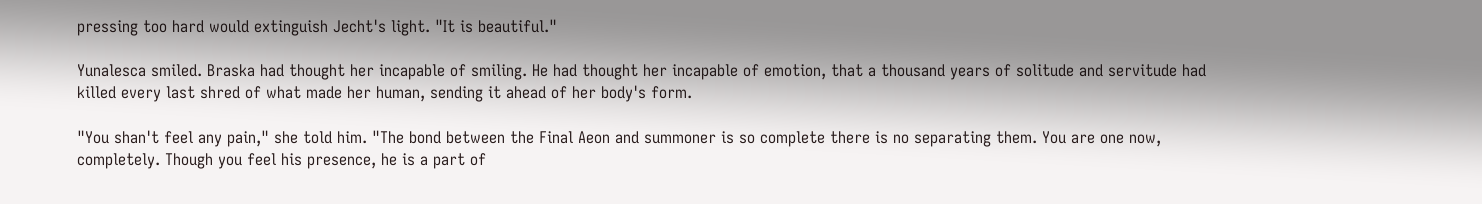pressing too hard would extinguish Jecht's light. "It is beautiful."

Yunalesca smiled. Braska had thought her incapable of smiling. He had thought her incapable of emotion, that a thousand years of solitude and servitude had killed every last shred of what made her human, sending it ahead of her body's form.

"You shan't feel any pain," she told him. "The bond between the Final Aeon and summoner is so complete there is no separating them. You are one now, completely. Though you feel his presence, he is a part of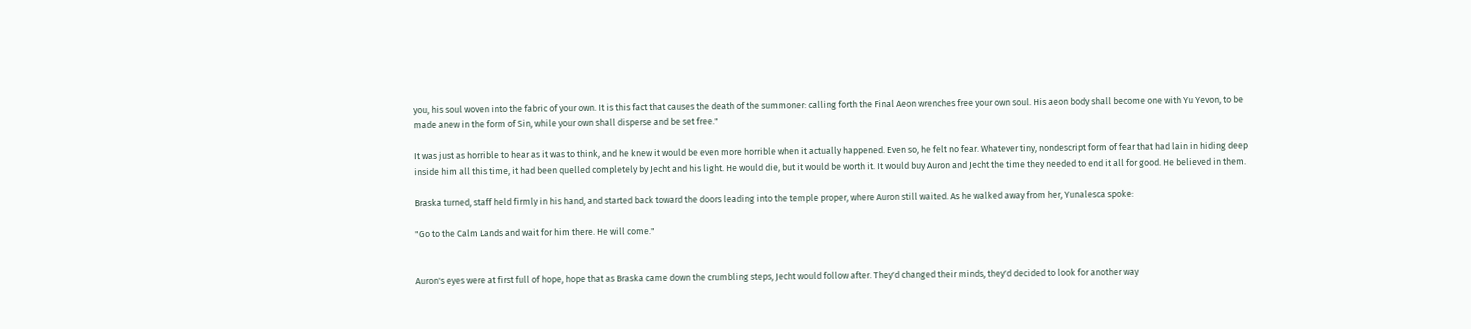you, his soul woven into the fabric of your own. It is this fact that causes the death of the summoner: calling forth the Final Aeon wrenches free your own soul. His aeon body shall become one with Yu Yevon, to be made anew in the form of Sin, while your own shall disperse and be set free."

It was just as horrible to hear as it was to think, and he knew it would be even more horrible when it actually happened. Even so, he felt no fear. Whatever tiny, nondescript form of fear that had lain in hiding deep inside him all this time, it had been quelled completely by Jecht and his light. He would die, but it would be worth it. It would buy Auron and Jecht the time they needed to end it all for good. He believed in them.

Braska turned, staff held firmly in his hand, and started back toward the doors leading into the temple proper, where Auron still waited. As he walked away from her, Yunalesca spoke:

"Go to the Calm Lands and wait for him there. He will come."


Auron's eyes were at first full of hope, hope that as Braska came down the crumbling steps, Jecht would follow after. They'd changed their minds, they'd decided to look for another way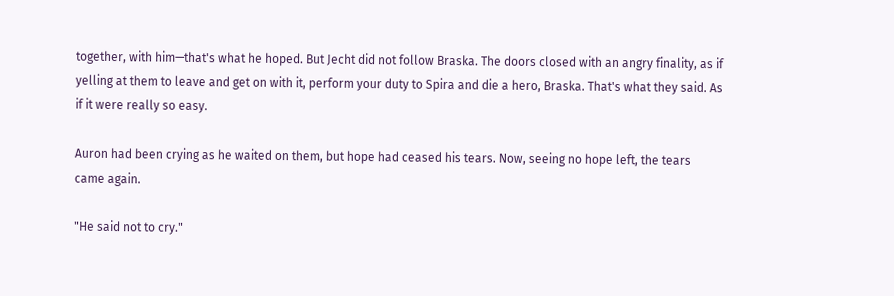together, with him—that's what he hoped. But Jecht did not follow Braska. The doors closed with an angry finality, as if yelling at them to leave and get on with it, perform your duty to Spira and die a hero, Braska. That's what they said. As if it were really so easy.

Auron had been crying as he waited on them, but hope had ceased his tears. Now, seeing no hope left, the tears came again.

"He said not to cry."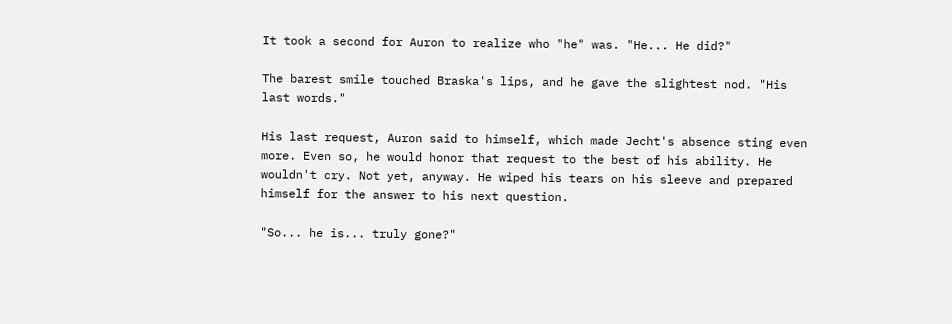It took a second for Auron to realize who "he" was. "He... He did?"

The barest smile touched Braska's lips, and he gave the slightest nod. "His last words."

His last request, Auron said to himself, which made Jecht's absence sting even more. Even so, he would honor that request to the best of his ability. He wouldn't cry. Not yet, anyway. He wiped his tears on his sleeve and prepared himself for the answer to his next question.

"So... he is... truly gone?"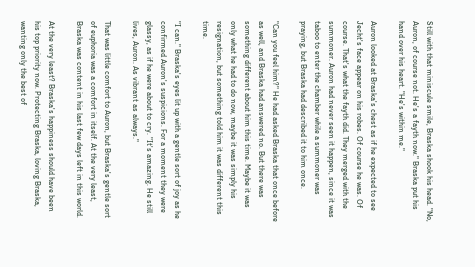Still with that miniscule smile, Braska shook his head. "No, Auron, of course not. He's a fayth now." Braska put his hand over his heart. "He's within me."

Auron looked at Braska's chest as if he expected to see Jecht's face appear on his robes. Of course he was. Of course. That's what the fayth did. They merged with the summoner. Auron had never seen it happen, since it was taboo to enter the chamber while a summoner was praying, but Braska had described it to him once.

"Can you feel him?" He had asked Braska that once before as well, and Braska had answered no. But there was something different about him this time. Maybe it was only what he had to do now, maybe it was simply his resignation, but something told him it was different this time.

"I can." Braska's eyes lit up with a gentle sort of joy as he confirmed Auron's suspicions. For a moment they were glassy, as if he were about to cry. "It's amazing. He still lives, Auron. As vibrant as always."

That was little comfort to Auron, but Braska's gentle sort of euphoria was a comfort in itself. At the very least, Braska was content in his last few days left in this world.

At the very least? Braska's happiness should have been his top priority now. Protecting Braska, loving Braska, wanting only the best of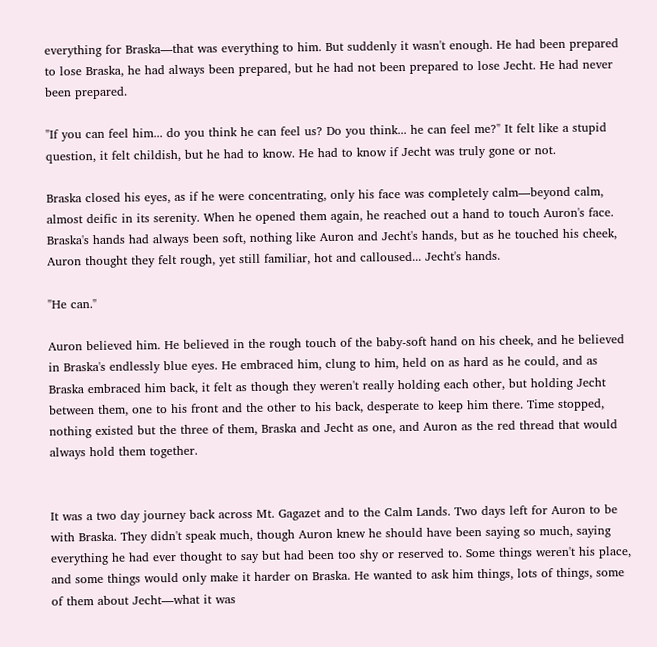everything for Braska—that was everything to him. But suddenly it wasn't enough. He had been prepared to lose Braska, he had always been prepared, but he had not been prepared to lose Jecht. He had never been prepared.

"If you can feel him... do you think he can feel us? Do you think... he can feel me?" It felt like a stupid question, it felt childish, but he had to know. He had to know if Jecht was truly gone or not.

Braska closed his eyes, as if he were concentrating, only his face was completely calm—beyond calm, almost deific in its serenity. When he opened them again, he reached out a hand to touch Auron's face. Braska's hands had always been soft, nothing like Auron and Jecht's hands, but as he touched his cheek, Auron thought they felt rough, yet still familiar, hot and calloused... Jecht's hands.

"He can."

Auron believed him. He believed in the rough touch of the baby-soft hand on his cheek, and he believed in Braska's endlessly blue eyes. He embraced him, clung to him, held on as hard as he could, and as Braska embraced him back, it felt as though they weren't really holding each other, but holding Jecht between them, one to his front and the other to his back, desperate to keep him there. Time stopped, nothing existed but the three of them, Braska and Jecht as one, and Auron as the red thread that would always hold them together.


It was a two day journey back across Mt. Gagazet and to the Calm Lands. Two days left for Auron to be with Braska. They didn't speak much, though Auron knew he should have been saying so much, saying everything he had ever thought to say but had been too shy or reserved to. Some things weren't his place, and some things would only make it harder on Braska. He wanted to ask him things, lots of things, some of them about Jecht—what it was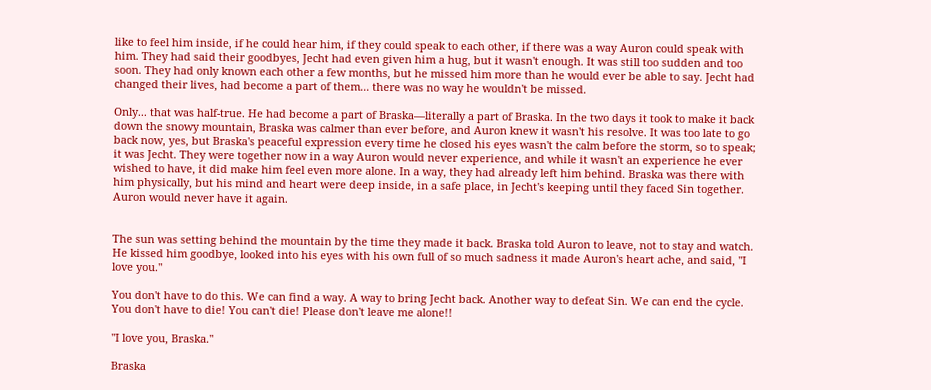like to feel him inside, if he could hear him, if they could speak to each other, if there was a way Auron could speak with him. They had said their goodbyes, Jecht had even given him a hug, but it wasn't enough. It was still too sudden and too soon. They had only known each other a few months, but he missed him more than he would ever be able to say. Jecht had changed their lives, had become a part of them... there was no way he wouldn't be missed.

Only... that was half-true. He had become a part of Braska—literally a part of Braska. In the two days it took to make it back down the snowy mountain, Braska was calmer than ever before, and Auron knew it wasn't his resolve. It was too late to go back now, yes, but Braska's peaceful expression every time he closed his eyes wasn't the calm before the storm, so to speak; it was Jecht. They were together now in a way Auron would never experience, and while it wasn't an experience he ever wished to have, it did make him feel even more alone. In a way, they had already left him behind. Braska was there with him physically, but his mind and heart were deep inside, in a safe place, in Jecht's keeping until they faced Sin together. Auron would never have it again.


The sun was setting behind the mountain by the time they made it back. Braska told Auron to leave, not to stay and watch. He kissed him goodbye, looked into his eyes with his own full of so much sadness it made Auron's heart ache, and said, "I love you."

You don't have to do this. We can find a way. A way to bring Jecht back. Another way to defeat Sin. We can end the cycle. You don't have to die! You can't die! Please don't leave me alone!!

"I love you, Braska."

Braska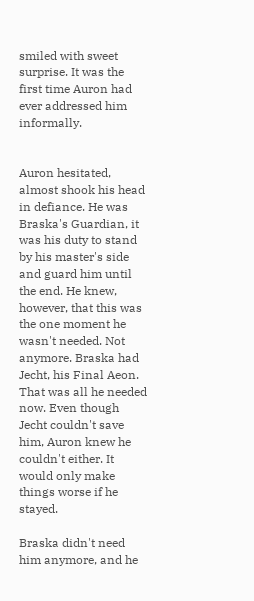smiled with sweet surprise. It was the first time Auron had ever addressed him informally.


Auron hesitated, almost shook his head in defiance. He was Braska's Guardian, it was his duty to stand by his master's side and guard him until the end. He knew, however, that this was the one moment he wasn't needed. Not anymore. Braska had Jecht, his Final Aeon. That was all he needed now. Even though Jecht couldn't save him, Auron knew he couldn't either. It would only make things worse if he stayed.

Braska didn't need him anymore, and he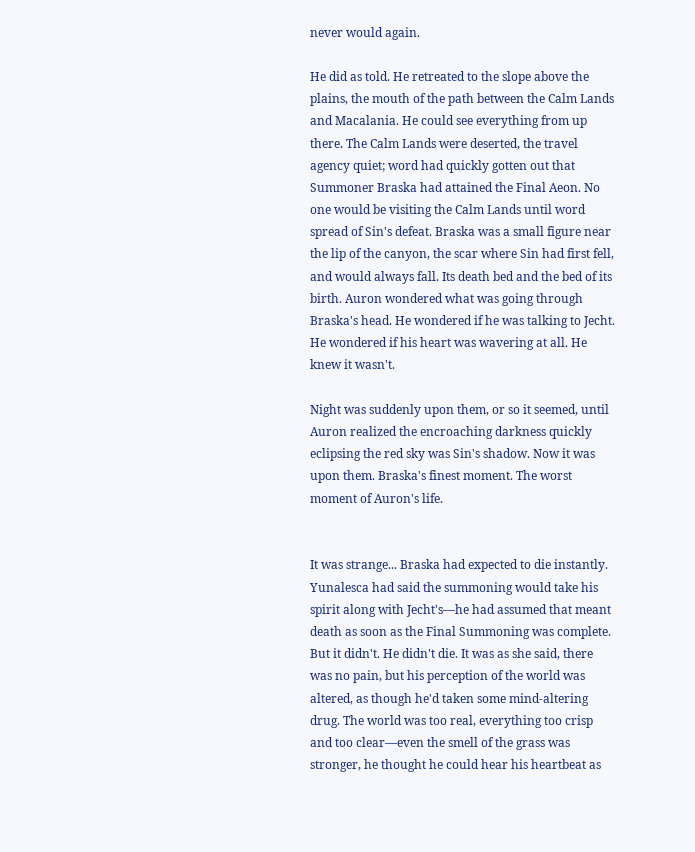never would again.

He did as told. He retreated to the slope above the plains, the mouth of the path between the Calm Lands and Macalania. He could see everything from up there. The Calm Lands were deserted, the travel agency quiet; word had quickly gotten out that Summoner Braska had attained the Final Aeon. No one would be visiting the Calm Lands until word spread of Sin's defeat. Braska was a small figure near the lip of the canyon, the scar where Sin had first fell, and would always fall. Its death bed and the bed of its birth. Auron wondered what was going through Braska's head. He wondered if he was talking to Jecht. He wondered if his heart was wavering at all. He knew it wasn't.

Night was suddenly upon them, or so it seemed, until Auron realized the encroaching darkness quickly eclipsing the red sky was Sin's shadow. Now it was upon them. Braska's finest moment. The worst moment of Auron's life.


It was strange... Braska had expected to die instantly. Yunalesca had said the summoning would take his spirit along with Jecht's—he had assumed that meant death as soon as the Final Summoning was complete. But it didn't. He didn't die. It was as she said, there was no pain, but his perception of the world was altered, as though he'd taken some mind-altering drug. The world was too real, everything too crisp and too clear—even the smell of the grass was stronger, he thought he could hear his heartbeat as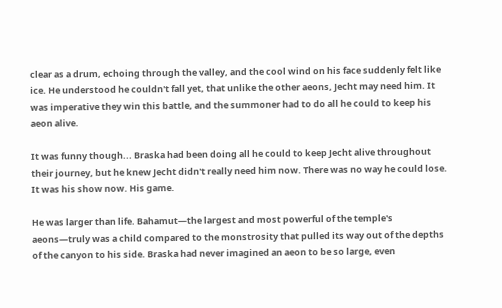clear as a drum, echoing through the valley, and the cool wind on his face suddenly felt like ice. He understood he couldn't fall yet, that unlike the other aeons, Jecht may need him. It was imperative they win this battle, and the summoner had to do all he could to keep his aeon alive.

It was funny though... Braska had been doing all he could to keep Jecht alive throughout their journey, but he knew Jecht didn't really need him now. There was no way he could lose. It was his show now. His game.

He was larger than life. Bahamut—the largest and most powerful of the temple's aeons—truly was a child compared to the monstrosity that pulled its way out of the depths of the canyon to his side. Braska had never imagined an aeon to be so large, even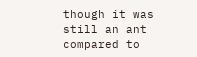though it was still an ant compared to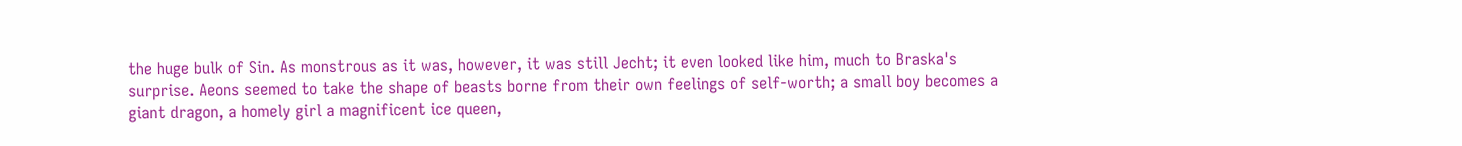the huge bulk of Sin. As monstrous as it was, however, it was still Jecht; it even looked like him, much to Braska's surprise. Aeons seemed to take the shape of beasts borne from their own feelings of self-worth; a small boy becomes a giant dragon, a homely girl a magnificent ice queen,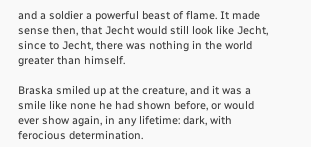and a soldier a powerful beast of flame. It made sense then, that Jecht would still look like Jecht, since to Jecht, there was nothing in the world greater than himself.

Braska smiled up at the creature, and it was a smile like none he had shown before, or would ever show again, in any lifetime: dark, with ferocious determination.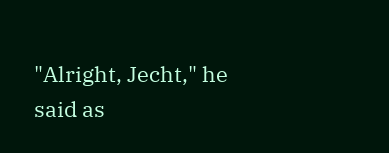"Alright, Jecht," he said as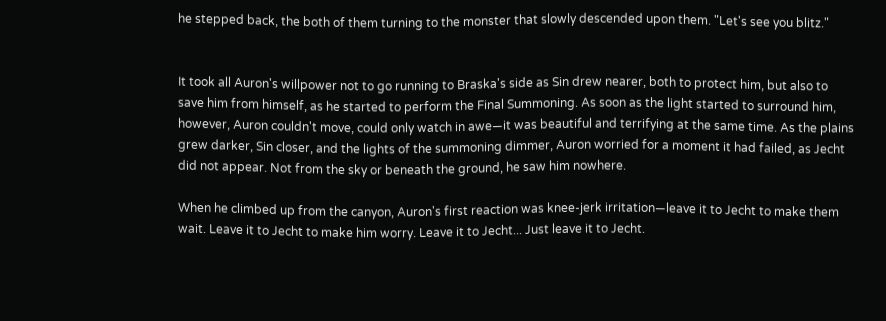he stepped back, the both of them turning to the monster that slowly descended upon them. "Let's see you blitz."


It took all Auron's willpower not to go running to Braska's side as Sin drew nearer, both to protect him, but also to save him from himself, as he started to perform the Final Summoning. As soon as the light started to surround him, however, Auron couldn't move, could only watch in awe—it was beautiful and terrifying at the same time. As the plains grew darker, Sin closer, and the lights of the summoning dimmer, Auron worried for a moment it had failed, as Jecht did not appear. Not from the sky or beneath the ground, he saw him nowhere.

When he climbed up from the canyon, Auron's first reaction was knee-jerk irritation—leave it to Jecht to make them wait. Leave it to Jecht to make him worry. Leave it to Jecht... Just leave it to Jecht.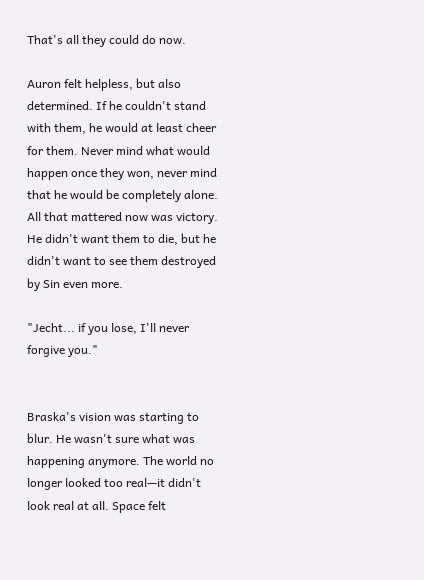That's all they could do now.

Auron felt helpless, but also determined. If he couldn't stand with them, he would at least cheer for them. Never mind what would happen once they won, never mind that he would be completely alone. All that mattered now was victory. He didn't want them to die, but he didn't want to see them destroyed by Sin even more.

"Jecht... if you lose, I'll never forgive you."


Braska's vision was starting to blur. He wasn't sure what was happening anymore. The world no longer looked too real—it didn't look real at all. Space felt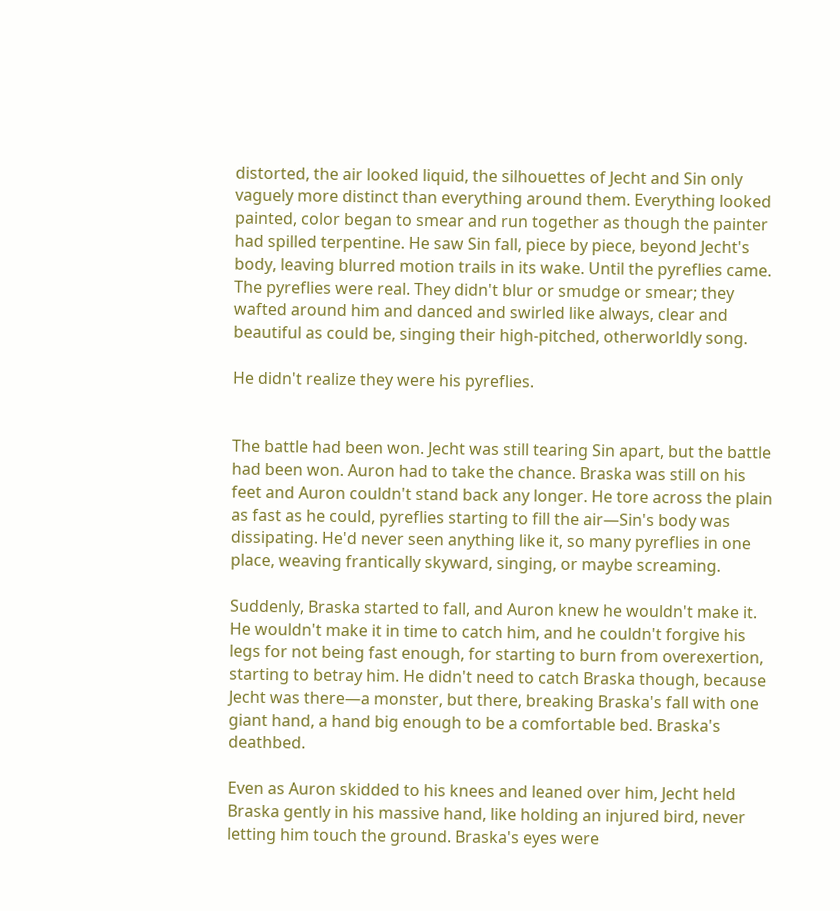distorted, the air looked liquid, the silhouettes of Jecht and Sin only vaguely more distinct than everything around them. Everything looked painted, color began to smear and run together as though the painter had spilled terpentine. He saw Sin fall, piece by piece, beyond Jecht's body, leaving blurred motion trails in its wake. Until the pyreflies came. The pyreflies were real. They didn't blur or smudge or smear; they wafted around him and danced and swirled like always, clear and beautiful as could be, singing their high-pitched, otherworldly song.

He didn't realize they were his pyreflies.


The battle had been won. Jecht was still tearing Sin apart, but the battle had been won. Auron had to take the chance. Braska was still on his feet and Auron couldn't stand back any longer. He tore across the plain as fast as he could, pyreflies starting to fill the air—Sin's body was dissipating. He'd never seen anything like it, so many pyreflies in one place, weaving frantically skyward, singing, or maybe screaming.

Suddenly, Braska started to fall, and Auron knew he wouldn't make it. He wouldn't make it in time to catch him, and he couldn't forgive his legs for not being fast enough, for starting to burn from overexertion, starting to betray him. He didn't need to catch Braska though, because Jecht was there—a monster, but there, breaking Braska's fall with one giant hand, a hand big enough to be a comfortable bed. Braska's deathbed.

Even as Auron skidded to his knees and leaned over him, Jecht held Braska gently in his massive hand, like holding an injured bird, never letting him touch the ground. Braska's eyes were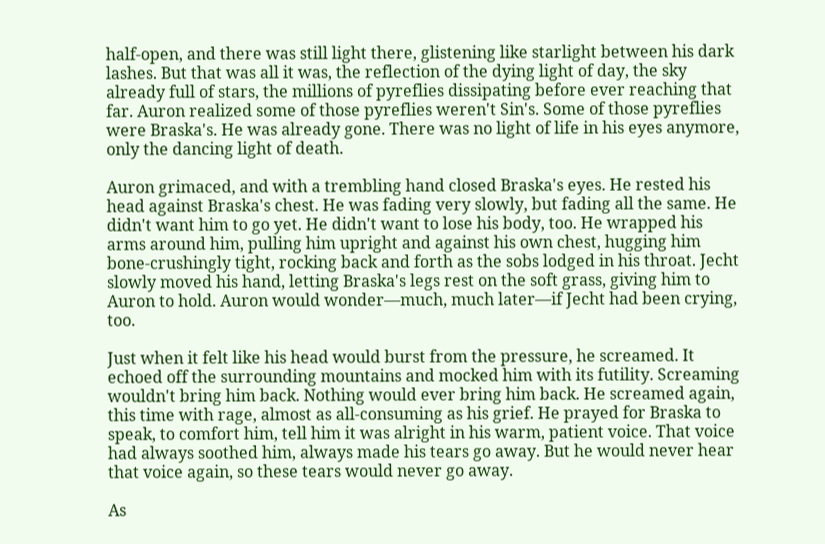half-open, and there was still light there, glistening like starlight between his dark lashes. But that was all it was, the reflection of the dying light of day, the sky already full of stars, the millions of pyreflies dissipating before ever reaching that far. Auron realized some of those pyreflies weren't Sin's. Some of those pyreflies were Braska's. He was already gone. There was no light of life in his eyes anymore, only the dancing light of death.

Auron grimaced, and with a trembling hand closed Braska's eyes. He rested his head against Braska's chest. He was fading very slowly, but fading all the same. He didn't want him to go yet. He didn't want to lose his body, too. He wrapped his arms around him, pulling him upright and against his own chest, hugging him bone-crushingly tight, rocking back and forth as the sobs lodged in his throat. Jecht slowly moved his hand, letting Braska's legs rest on the soft grass, giving him to Auron to hold. Auron would wonder—much, much later—if Jecht had been crying, too.

Just when it felt like his head would burst from the pressure, he screamed. It echoed off the surrounding mountains and mocked him with its futility. Screaming wouldn't bring him back. Nothing would ever bring him back. He screamed again, this time with rage, almost as all-consuming as his grief. He prayed for Braska to speak, to comfort him, tell him it was alright in his warm, patient voice. That voice had always soothed him, always made his tears go away. But he would never hear that voice again, so these tears would never go away.

As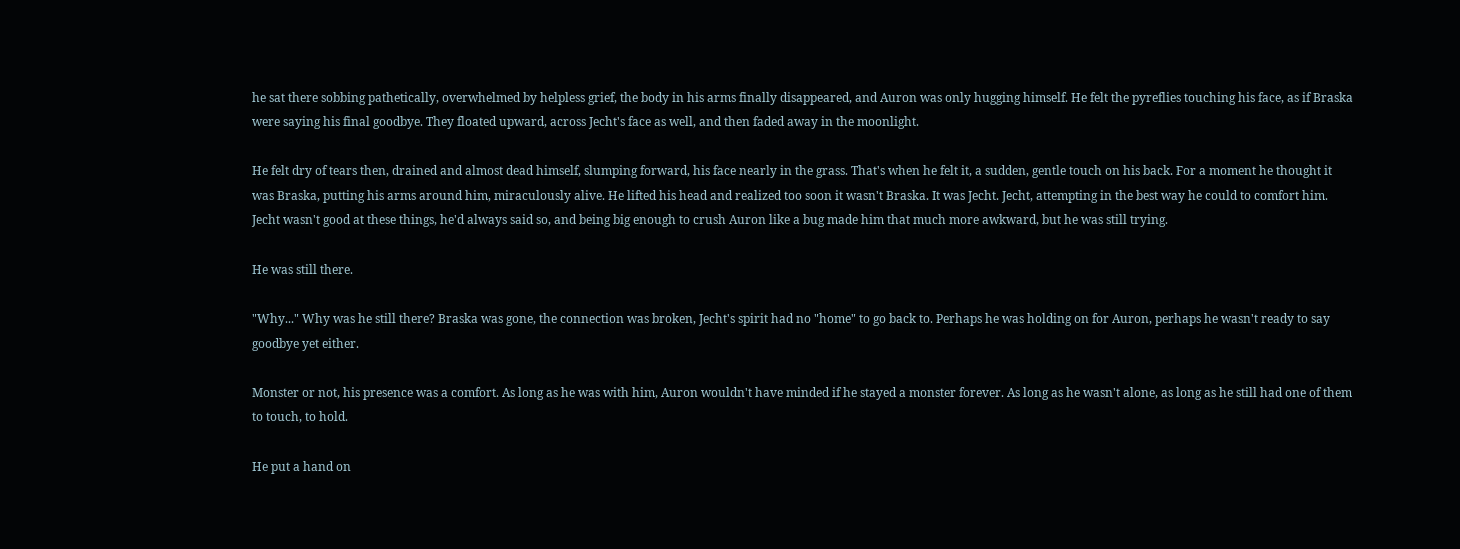he sat there sobbing pathetically, overwhelmed by helpless grief, the body in his arms finally disappeared, and Auron was only hugging himself. He felt the pyreflies touching his face, as if Braska were saying his final goodbye. They floated upward, across Jecht's face as well, and then faded away in the moonlight.

He felt dry of tears then, drained and almost dead himself, slumping forward, his face nearly in the grass. That's when he felt it, a sudden, gentle touch on his back. For a moment he thought it was Braska, putting his arms around him, miraculously alive. He lifted his head and realized too soon it wasn't Braska. It was Jecht. Jecht, attempting in the best way he could to comfort him. Jecht wasn't good at these things, he'd always said so, and being big enough to crush Auron like a bug made him that much more awkward, but he was still trying.

He was still there.

"Why..." Why was he still there? Braska was gone, the connection was broken, Jecht's spirit had no "home" to go back to. Perhaps he was holding on for Auron, perhaps he wasn't ready to say goodbye yet either.

Monster or not, his presence was a comfort. As long as he was with him, Auron wouldn't have minded if he stayed a monster forever. As long as he wasn't alone, as long as he still had one of them to touch, to hold.

He put a hand on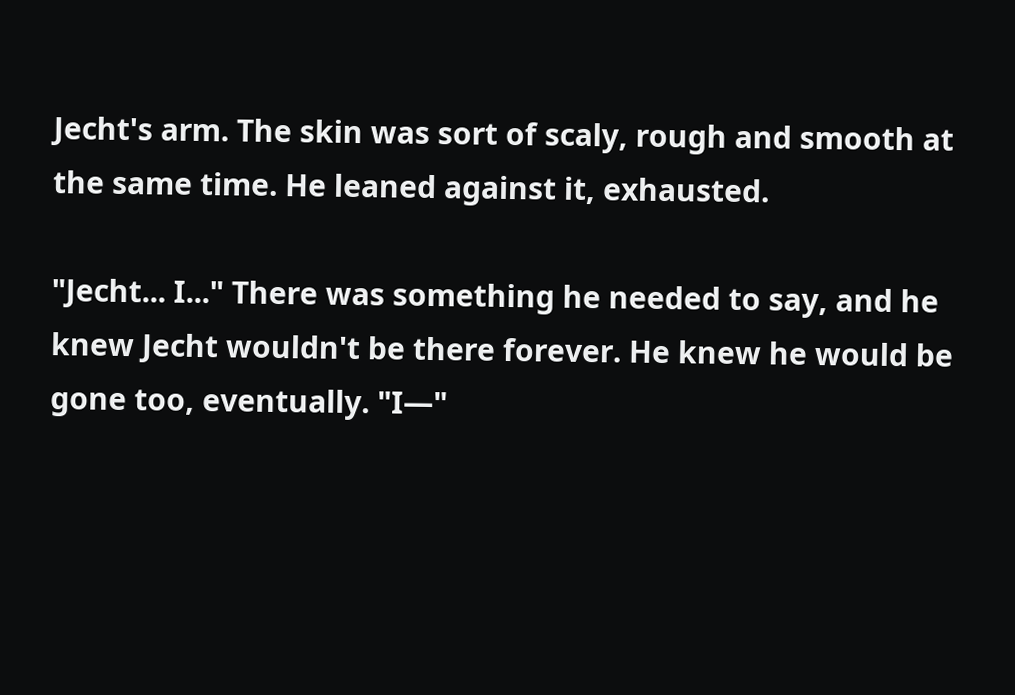Jecht's arm. The skin was sort of scaly, rough and smooth at the same time. He leaned against it, exhausted.

"Jecht... I..." There was something he needed to say, and he knew Jecht wouldn't be there forever. He knew he would be gone too, eventually. "I—"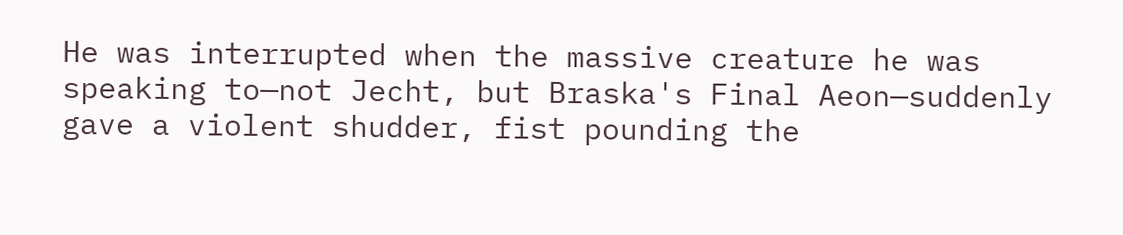He was interrupted when the massive creature he was speaking to—not Jecht, but Braska's Final Aeon—suddenly gave a violent shudder, fist pounding the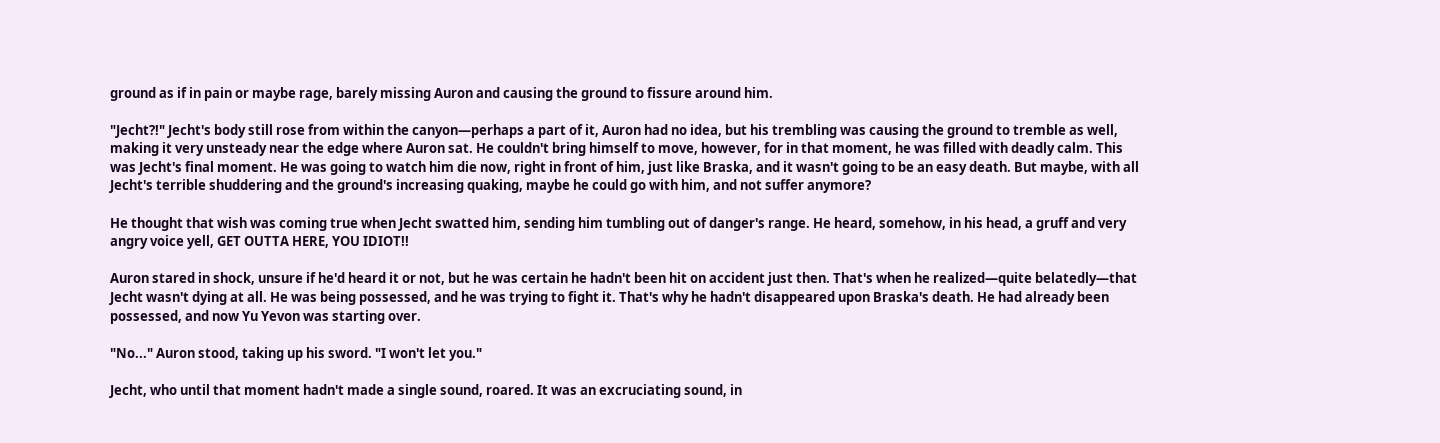ground as if in pain or maybe rage, barely missing Auron and causing the ground to fissure around him.

"Jecht?!" Jecht's body still rose from within the canyon—perhaps a part of it, Auron had no idea, but his trembling was causing the ground to tremble as well, making it very unsteady near the edge where Auron sat. He couldn't bring himself to move, however, for in that moment, he was filled with deadly calm. This was Jecht's final moment. He was going to watch him die now, right in front of him, just like Braska, and it wasn't going to be an easy death. But maybe, with all Jecht's terrible shuddering and the ground's increasing quaking, maybe he could go with him, and not suffer anymore?

He thought that wish was coming true when Jecht swatted him, sending him tumbling out of danger's range. He heard, somehow, in his head, a gruff and very angry voice yell, GET OUTTA HERE, YOU IDIOT!!

Auron stared in shock, unsure if he'd heard it or not, but he was certain he hadn't been hit on accident just then. That's when he realized—quite belatedly—that Jecht wasn't dying at all. He was being possessed, and he was trying to fight it. That's why he hadn't disappeared upon Braska's death. He had already been possessed, and now Yu Yevon was starting over.

"No..." Auron stood, taking up his sword. "I won't let you."

Jecht, who until that moment hadn't made a single sound, roared. It was an excruciating sound, in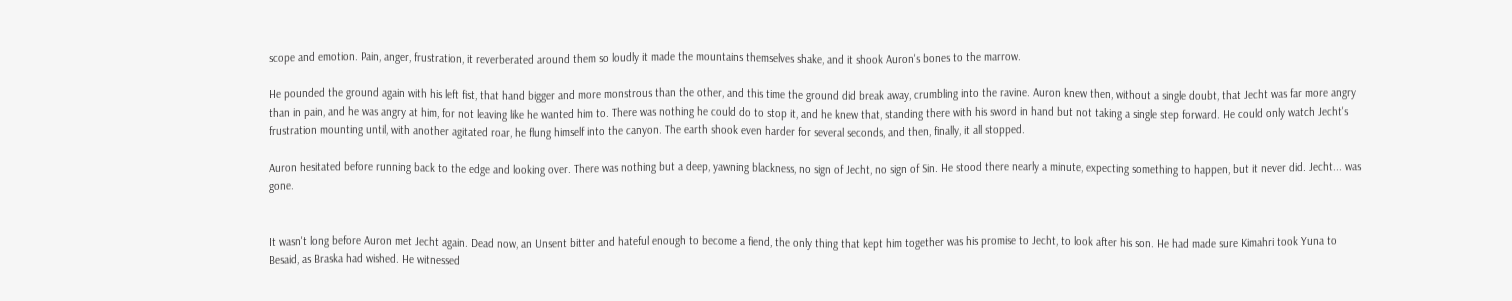scope and emotion. Pain, anger, frustration, it reverberated around them so loudly it made the mountains themselves shake, and it shook Auron's bones to the marrow.

He pounded the ground again with his left fist, that hand bigger and more monstrous than the other, and this time the ground did break away, crumbling into the ravine. Auron knew then, without a single doubt, that Jecht was far more angry than in pain, and he was angry at him, for not leaving like he wanted him to. There was nothing he could do to stop it, and he knew that, standing there with his sword in hand but not taking a single step forward. He could only watch Jecht's frustration mounting until, with another agitated roar, he flung himself into the canyon. The earth shook even harder for several seconds, and then, finally, it all stopped.

Auron hesitated before running back to the edge and looking over. There was nothing but a deep, yawning blackness, no sign of Jecht, no sign of Sin. He stood there nearly a minute, expecting something to happen, but it never did. Jecht... was gone.


It wasn't long before Auron met Jecht again. Dead now, an Unsent bitter and hateful enough to become a fiend, the only thing that kept him together was his promise to Jecht, to look after his son. He had made sure Kimahri took Yuna to Besaid, as Braska had wished. He witnessed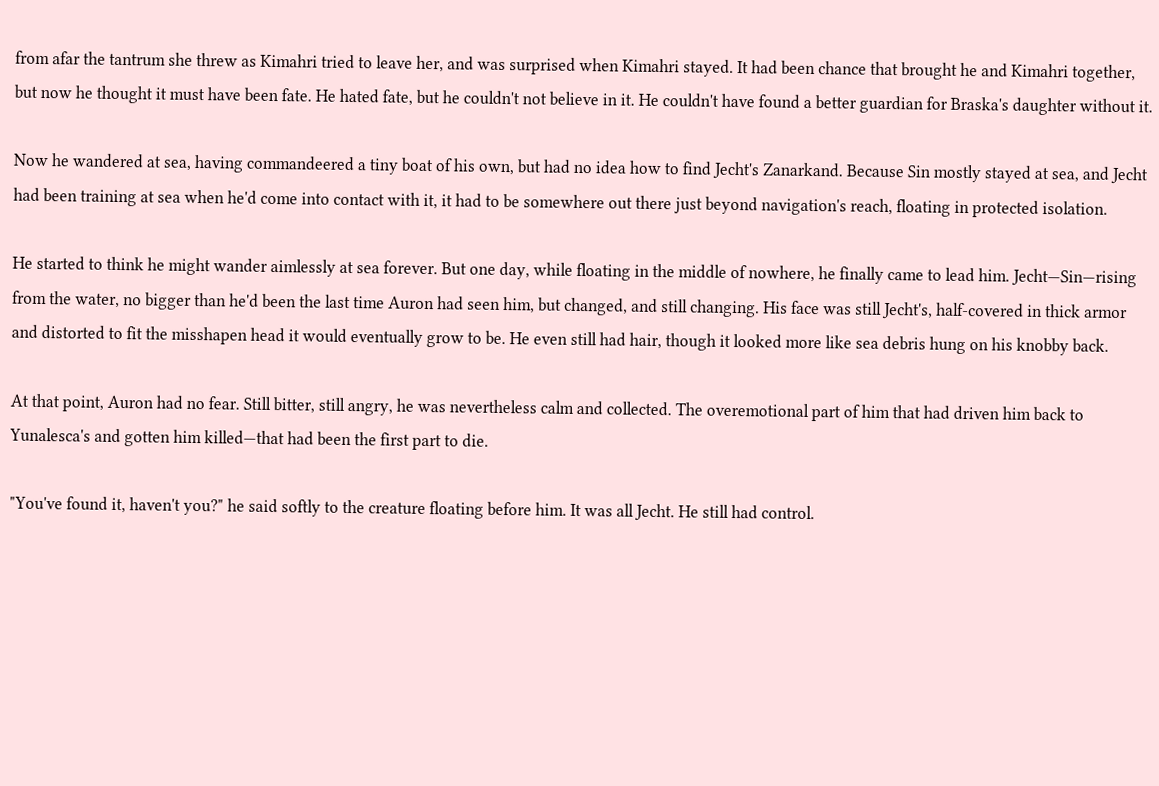from afar the tantrum she threw as Kimahri tried to leave her, and was surprised when Kimahri stayed. It had been chance that brought he and Kimahri together, but now he thought it must have been fate. He hated fate, but he couldn't not believe in it. He couldn't have found a better guardian for Braska's daughter without it.

Now he wandered at sea, having commandeered a tiny boat of his own, but had no idea how to find Jecht's Zanarkand. Because Sin mostly stayed at sea, and Jecht had been training at sea when he'd come into contact with it, it had to be somewhere out there just beyond navigation's reach, floating in protected isolation.

He started to think he might wander aimlessly at sea forever. But one day, while floating in the middle of nowhere, he finally came to lead him. Jecht—Sin—rising from the water, no bigger than he'd been the last time Auron had seen him, but changed, and still changing. His face was still Jecht's, half-covered in thick armor and distorted to fit the misshapen head it would eventually grow to be. He even still had hair, though it looked more like sea debris hung on his knobby back.

At that point, Auron had no fear. Still bitter, still angry, he was nevertheless calm and collected. The overemotional part of him that had driven him back to Yunalesca's and gotten him killed—that had been the first part to die.

"You've found it, haven't you?" he said softly to the creature floating before him. It was all Jecht. He still had control.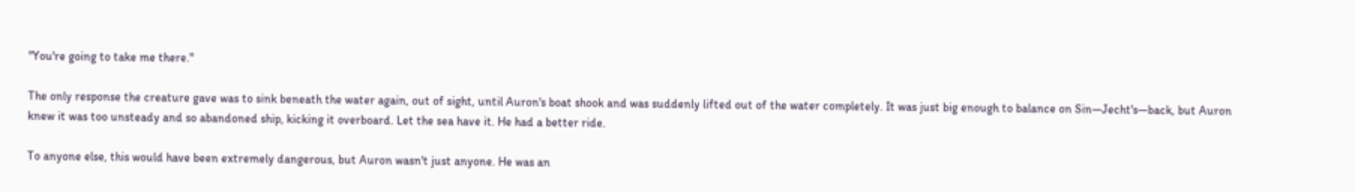"You're going to take me there."

The only response the creature gave was to sink beneath the water again, out of sight, until Auron's boat shook and was suddenly lifted out of the water completely. It was just big enough to balance on Sin—Jecht's—back, but Auron knew it was too unsteady and so abandoned ship, kicking it overboard. Let the sea have it. He had a better ride.

To anyone else, this would have been extremely dangerous, but Auron wasn't just anyone. He was an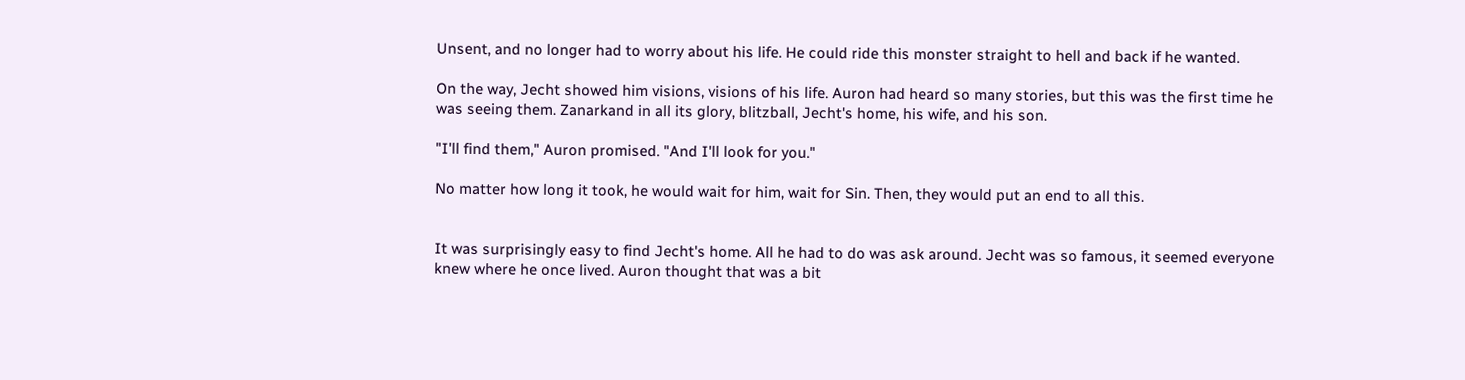Unsent, and no longer had to worry about his life. He could ride this monster straight to hell and back if he wanted.

On the way, Jecht showed him visions, visions of his life. Auron had heard so many stories, but this was the first time he was seeing them. Zanarkand in all its glory, blitzball, Jecht's home, his wife, and his son.

"I'll find them," Auron promised. "And I'll look for you."

No matter how long it took, he would wait for him, wait for Sin. Then, they would put an end to all this.


It was surprisingly easy to find Jecht's home. All he had to do was ask around. Jecht was so famous, it seemed everyone knew where he once lived. Auron thought that was a bit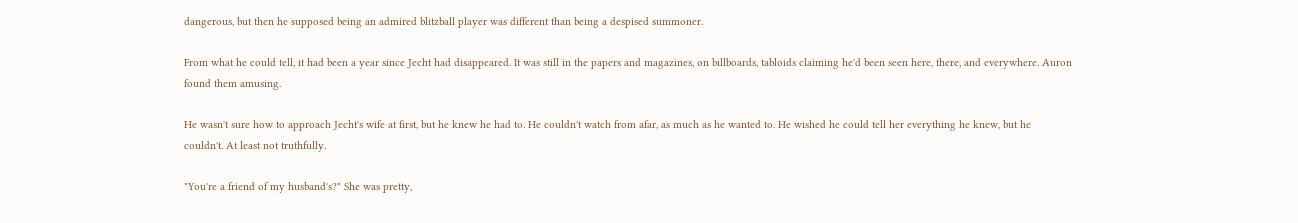dangerous, but then he supposed being an admired blitzball player was different than being a despised summoner.

From what he could tell, it had been a year since Jecht had disappeared. It was still in the papers and magazines, on billboards, tabloids claiming he'd been seen here, there, and everywhere. Auron found them amusing.

He wasn't sure how to approach Jecht's wife at first, but he knew he had to. He couldn't watch from afar, as much as he wanted to. He wished he could tell her everything he knew, but he couldn't. At least not truthfully.

"You're a friend of my husband's?" She was pretty,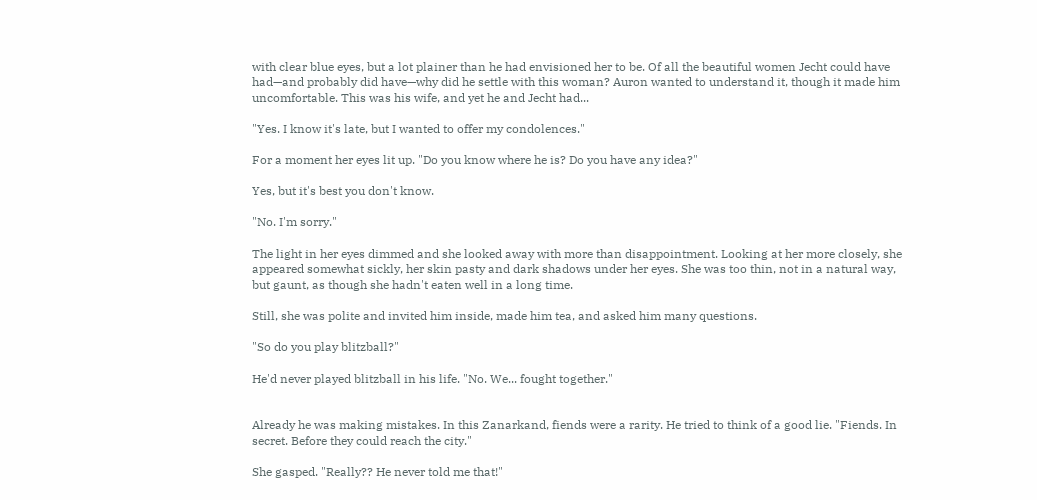with clear blue eyes, but a lot plainer than he had envisioned her to be. Of all the beautiful women Jecht could have had—and probably did have—why did he settle with this woman? Auron wanted to understand it, though it made him uncomfortable. This was his wife, and yet he and Jecht had...

"Yes. I know it's late, but I wanted to offer my condolences."

For a moment her eyes lit up. "Do you know where he is? Do you have any idea?"

Yes, but it's best you don't know.

"No. I'm sorry."

The light in her eyes dimmed and she looked away with more than disappointment. Looking at her more closely, she appeared somewhat sickly, her skin pasty and dark shadows under her eyes. She was too thin, not in a natural way, but gaunt, as though she hadn't eaten well in a long time.

Still, she was polite and invited him inside, made him tea, and asked him many questions.

"So do you play blitzball?"

He'd never played blitzball in his life. "No. We... fought together."


Already he was making mistakes. In this Zanarkand, fiends were a rarity. He tried to think of a good lie. "Fiends. In secret. Before they could reach the city."

She gasped. "Really?? He never told me that!"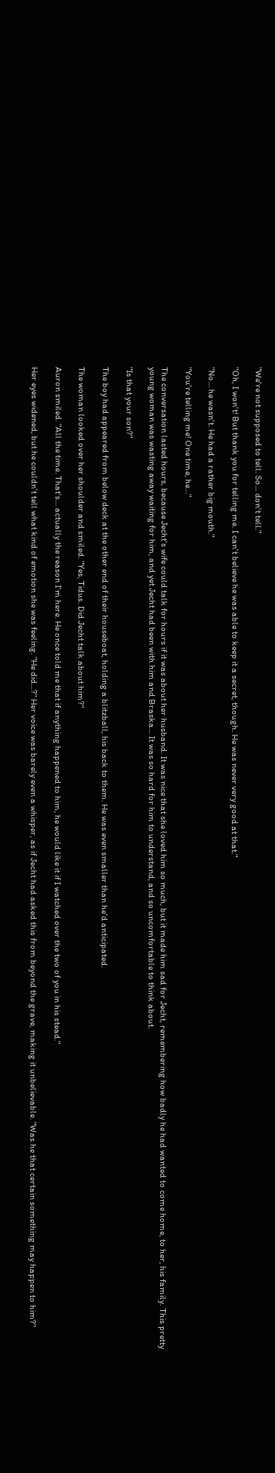"We're not supposed to tell. So... don't tell."

"Oh, I won't! But thank you for telling me. I can't believe he was able to keep it a secret, though. He was never very good at that."

"No... he wasn't. He had a rather big mouth."

"You're telling me! One time, he..."

The conversation lasted hours, because Jecht's wife could talk for hours if it was about her husband. It was nice that she loved him so much, but it made him sad for Jecht, remembering how badly he had wanted to come home, to her, his family. This pretty young woman was wasting away waiting for him, and yet Jecht had been with him and Braska... It was so hard for him to understand, and so uncomfortable to think about.

"Is that your son?"

The boy had appeared from below deck at the other end of their houseboat, holding a blitzball, his back to them. He was even smaller than he'd anticipated.

The woman looked over her shoulder and smiled. "Yes, Tidus. Did Jecht talk about him?"

Auron smiled. "All the time. That's... actually the reason I'm here. He once told me that if anything happened to him, he would like it if I watched over the two of you in his stead."

Her eyes widened, but he couldn't tell what kind of emotion she was feeling. "He did...?" Her voice was barely even a whisper, as if Jecht had asked this from beyond the grave, making it unbelievable. "Was he that certain something may happen to him?"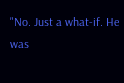"No. Just a what-if. He was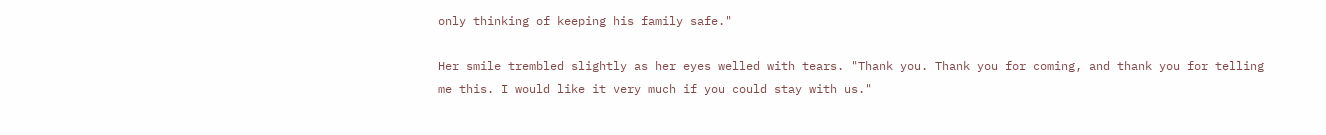only thinking of keeping his family safe."

Her smile trembled slightly as her eyes welled with tears. "Thank you. Thank you for coming, and thank you for telling me this. I would like it very much if you could stay with us."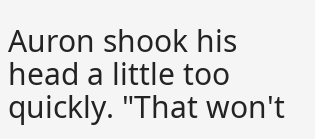Auron shook his head a little too quickly. "That won't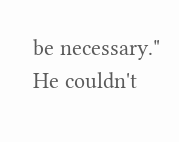be necessary." He couldn't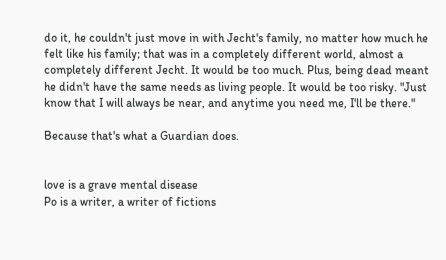do it, he couldn't just move in with Jecht's family, no matter how much he felt like his family; that was in a completely different world, almost a completely different Jecht. It would be too much. Plus, being dead meant he didn't have the same needs as living people. It would be too risky. "Just know that I will always be near, and anytime you need me, I'll be there."

Because that's what a Guardian does.


love is a grave mental disease
Po is a writer, a writer of fictions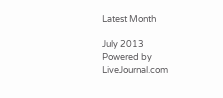Latest Month

July 2013
Powered by LiveJournal.com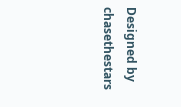Designed by chasethestars